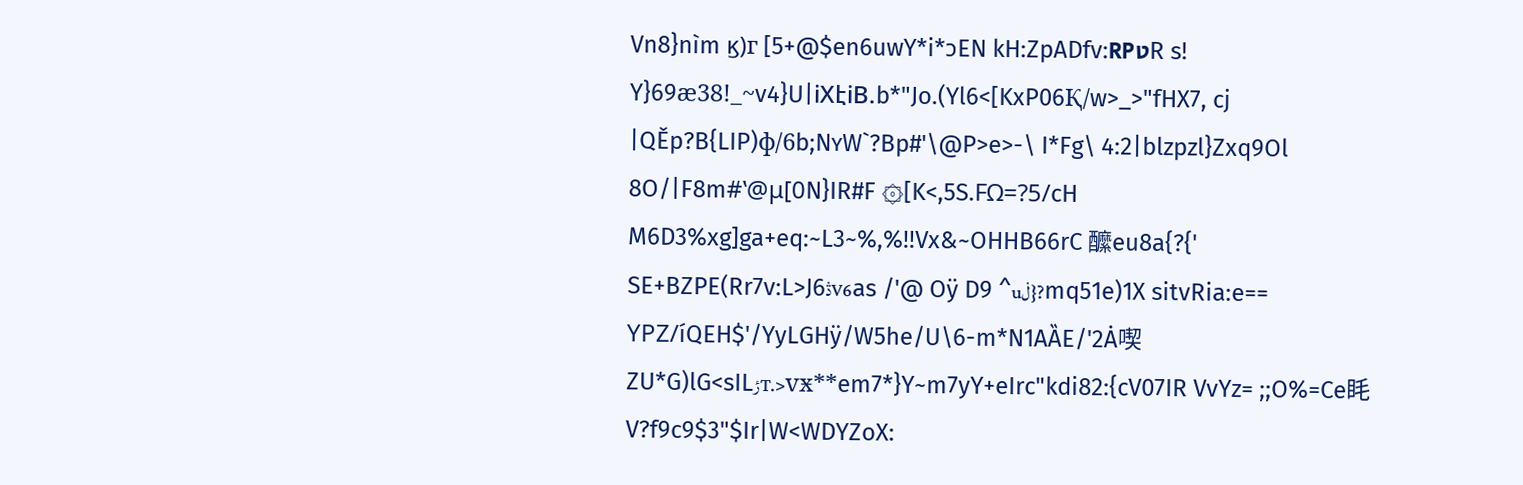Vn8}nìm ϗ)г [5+@$en6uwY*i*ͻEN kH:ZpADfv:RPטR s! Y}69ӕ38!_~v4}U|iXէiB.b*"Jo.(Yl6<[KxP06Қ/w>_>"fHX7, cj |QĚp?B{LIP)ф/6b;NʏW`?Bp#'\@P>e>-\ I*Fg\ 4:2|blzpzl}Zxq9Ol 8O/|F8m#ʽ@μ[0N}IR#F ۞[K<,5S.FΩ=?5/cH M6D3%xg]ga+eq:~L3~%,%!!Vx&~OHHB66rC 醿eu8a{?{' SE+BZPE(Rr7v:L>J6ڎV6as /'@ Oÿ D9 ^uڶ}?mq51e)1X sitvRia:e== YΡZ/íQEH$'/YyLGHÿ/W5he/U\6-m*N1AȀE/'2Ȧ喫ZU*G)lG<sILݬT.>vӿ**em7*}Y~m7yY+eIrc"kdi82:{cV07IR VvYz= ;;O%=Ce眊V?f9c9$3"$Ir|W<WDYZoX: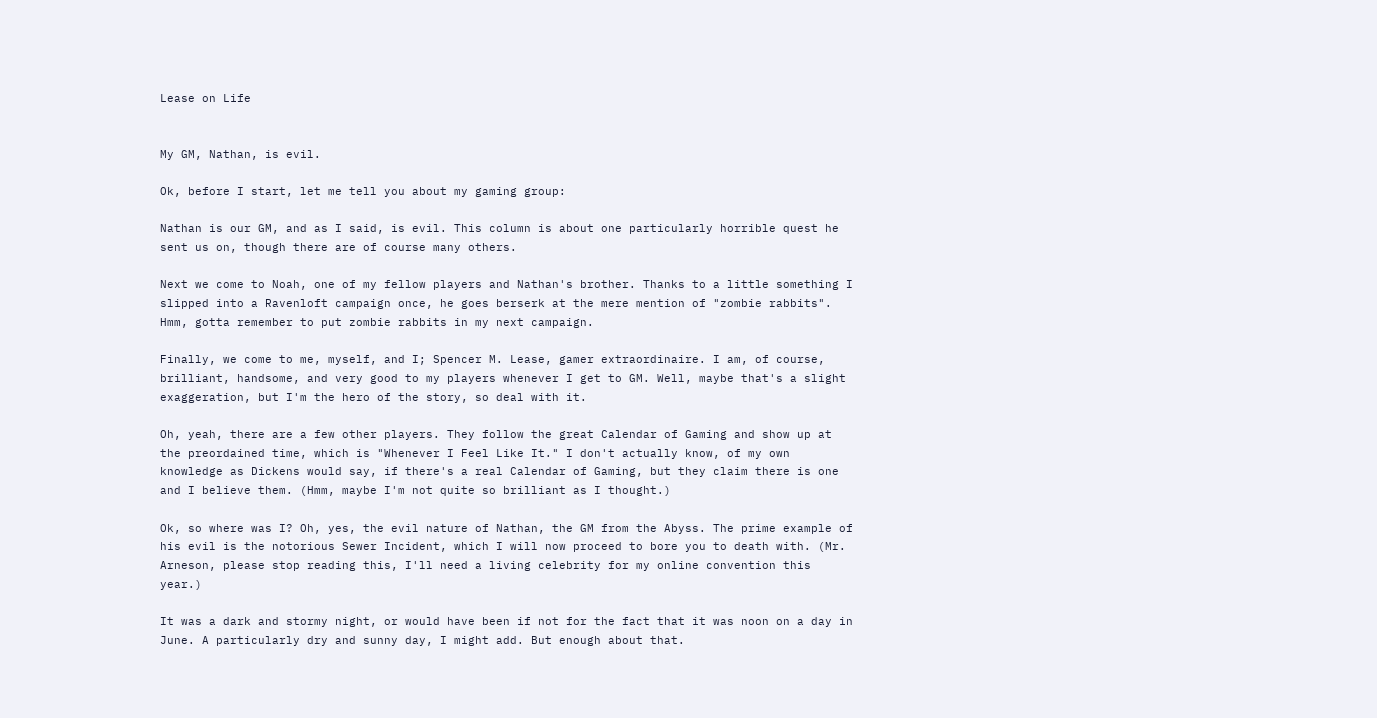Lease on Life


My GM, Nathan, is evil.

Ok, before I start, let me tell you about my gaming group:

Nathan is our GM, and as I said, is evil. This column is about one particularly horrible quest he sent us on, though there are of course many others.

Next we come to Noah, one of my fellow players and Nathan's brother. Thanks to a little something I slipped into a Ravenloft campaign once, he goes berserk at the mere mention of "zombie rabbits". Hmm, gotta remember to put zombie rabbits in my next campaign.

Finally, we come to me, myself, and I; Spencer M. Lease, gamer extraordinaire. I am, of course, brilliant, handsome, and very good to my players whenever I get to GM. Well, maybe that's a slight exaggeration, but I'm the hero of the story, so deal with it.

Oh, yeah, there are a few other players. They follow the great Calendar of Gaming and show up at the preordained time, which is "Whenever I Feel Like It." I don't actually know, of my own knowledge as Dickens would say, if there's a real Calendar of Gaming, but they claim there is one and I believe them. (Hmm, maybe I'm not quite so brilliant as I thought.)

Ok, so where was I? Oh, yes, the evil nature of Nathan, the GM from the Abyss. The prime example of his evil is the notorious Sewer Incident, which I will now proceed to bore you to death with. (Mr. Arneson, please stop reading this, I'll need a living celebrity for my online convention this year.)

It was a dark and stormy night, or would have been if not for the fact that it was noon on a day in June. A particularly dry and sunny day, I might add. But enough about that.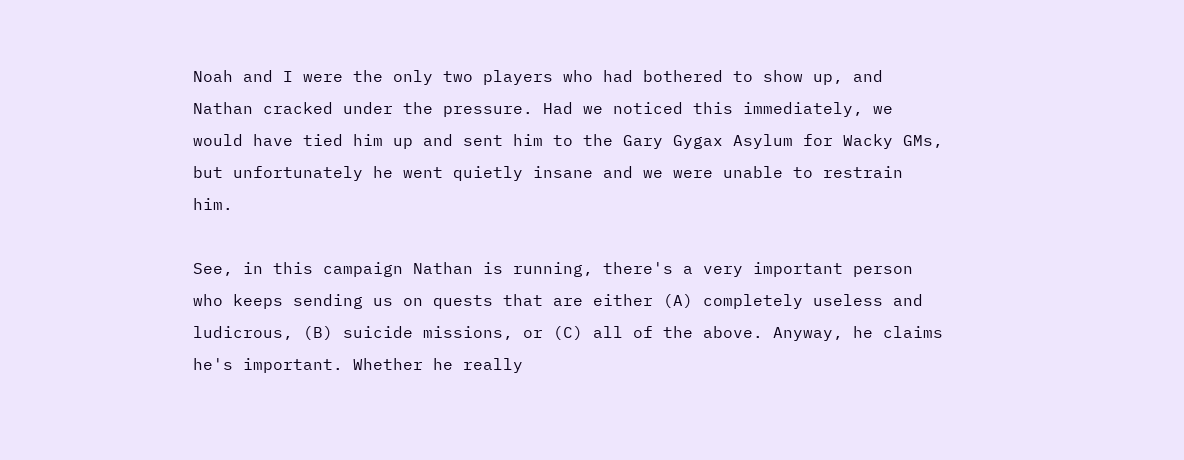Noah and I were the only two players who had bothered to show up, and Nathan cracked under the pressure. Had we noticed this immediately, we would have tied him up and sent him to the Gary Gygax Asylum for Wacky GMs, but unfortunately he went quietly insane and we were unable to restrain him.

See, in this campaign Nathan is running, there's a very important person who keeps sending us on quests that are either (A) completely useless and ludicrous, (B) suicide missions, or (C) all of the above. Anyway, he claims he's important. Whether he really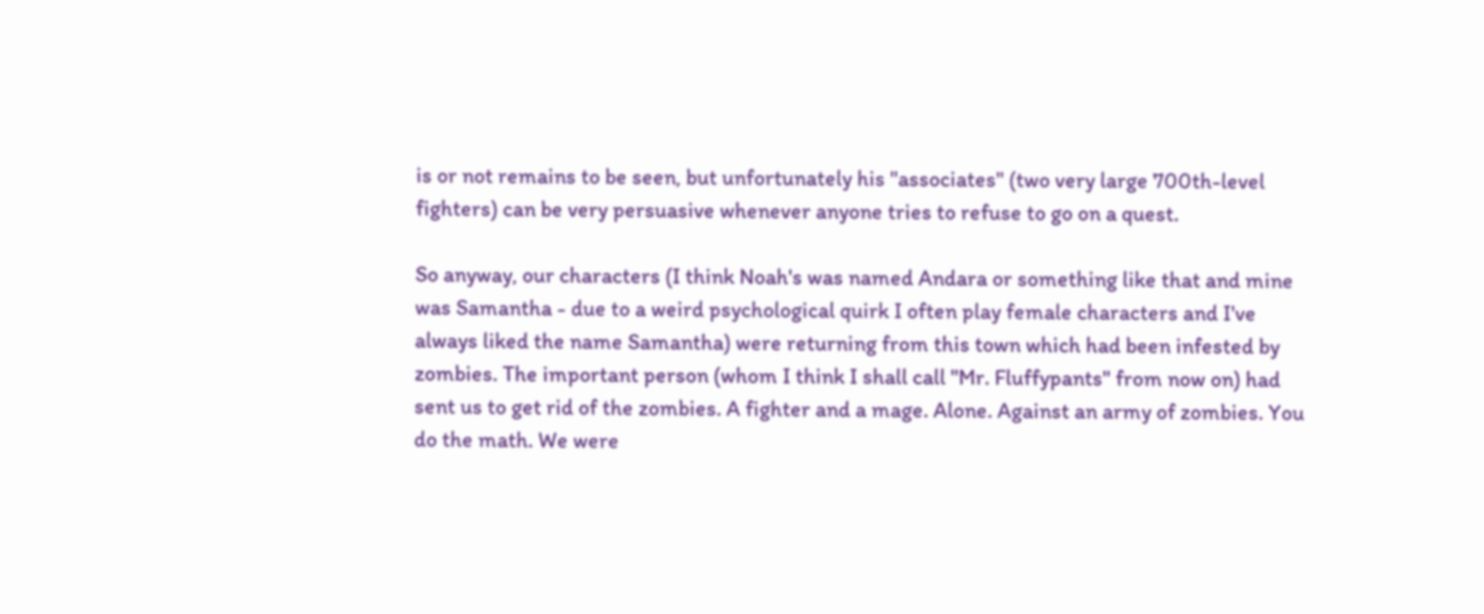is or not remains to be seen, but unfortunately his "associates" (two very large 700th-level fighters) can be very persuasive whenever anyone tries to refuse to go on a quest.

So anyway, our characters (I think Noah's was named Andara or something like that and mine was Samantha - due to a weird psychological quirk I often play female characters and I've always liked the name Samantha) were returning from this town which had been infested by zombies. The important person (whom I think I shall call "Mr. Fluffypants" from now on) had sent us to get rid of the zombies. A fighter and a mage. Alone. Against an army of zombies. You do the math. We were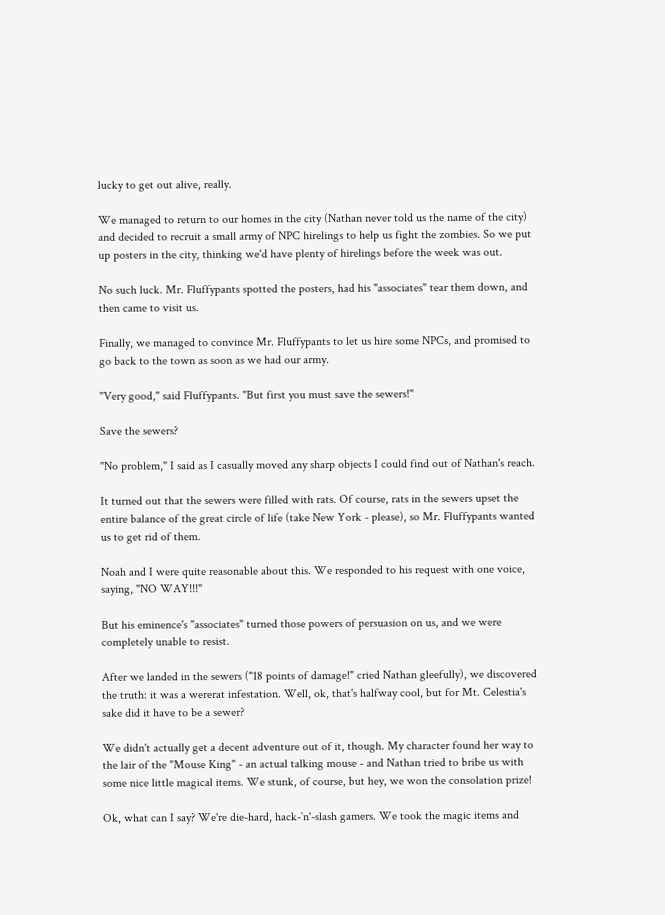lucky to get out alive, really.

We managed to return to our homes in the city (Nathan never told us the name of the city) and decided to recruit a small army of NPC hirelings to help us fight the zombies. So we put up posters in the city, thinking we'd have plenty of hirelings before the week was out.

No such luck. Mr. Fluffypants spotted the posters, had his "associates" tear them down, and then came to visit us.

Finally, we managed to convince Mr. Fluffypants to let us hire some NPCs, and promised to go back to the town as soon as we had our army.

"Very good," said Fluffypants. "But first you must save the sewers!"

Save the sewers?

"No problem," I said as I casually moved any sharp objects I could find out of Nathan's reach.

It turned out that the sewers were filled with rats. Of course, rats in the sewers upset the entire balance of the great circle of life (take New York - please), so Mr. Fluffypants wanted us to get rid of them.

Noah and I were quite reasonable about this. We responded to his request with one voice, saying, "NO WAY!!!"

But his eminence's "associates" turned those powers of persuasion on us, and we were completely unable to resist.

After we landed in the sewers ("18 points of damage!" cried Nathan gleefully), we discovered the truth: it was a wererat infestation. Well, ok, that's halfway cool, but for Mt. Celestia's sake did it have to be a sewer?

We didn't actually get a decent adventure out of it, though. My character found her way to the lair of the "Mouse King" - an actual talking mouse - and Nathan tried to bribe us with some nice little magical items. We stunk, of course, but hey, we won the consolation prize!

Ok, what can I say? We're die-hard, hack-`n'-slash gamers. We took the magic items and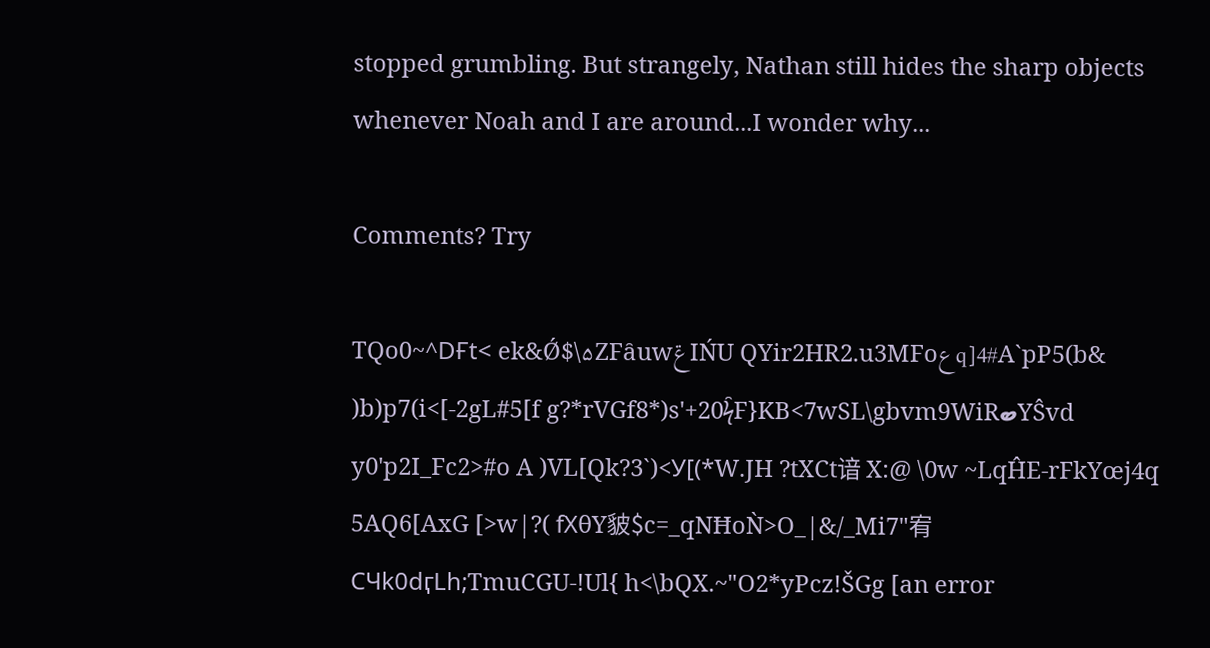stopped grumbling. But strangely, Nathan still hides the sharp objects whenever Noah and I are around...I wonder why...

Comments? Try

TQo0~^DҒt< ek&Ǿ$\۵ZFȃuwݝIŃU QYir2HR2.u3MFoعq]4#A`pP5(b& )b)p7(i<[-2gL#5[f g?*rVGf8*)s'+20ϟ̑F}KB<7wSL\gbvm9WiRބYŜvd y0'p2I_Fc2>#o A )VL[Qk?3`)<У[(*W.JH ?tXCt谙 X:@ \0w ~LqĤE-rFkYœj4q 5AQ6[AxG [>w|?( fХθY䝛$c=_qNĦoǸ>O_|&/_Mi7"宥CЧk0dӷLh;TmuCGU-!Ul{ h<\bQX.~"O2*yPcz!ŠGg [an error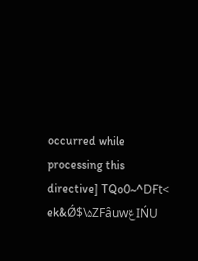occurred while processing this directive] TQo0~^DҒt< ek&Ǿ$\۵ZFȃuwݝIŃU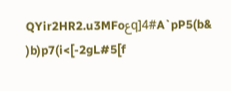QYir2HR2.u3MFoعq]4#A`pP5(b& )b)p7(i<[-2gL#5[f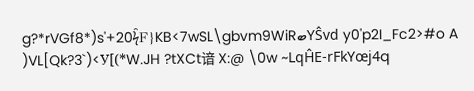g?*rVGf8*)s'+20ϟ̑F}KB<7wSL\gbvm9WiRބYŜvd y0'p2I_Fc2>#o A )VL[Qk?3`)<У[(*W.JH ?tXCt谙 X:@ \0w ~LqĤE-rFkYœj4q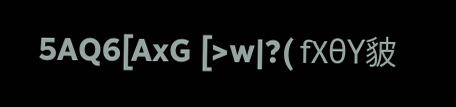5AQ6[AxG [>w|?( fХθY䝛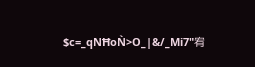$c=_qNĦoǸ>O_|&/_Mi7"宥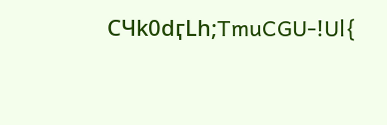CЧk0dӷLh;TmuCGU-!Ul{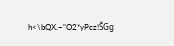h<\bQX.~"O2*yPcz!ŠGg